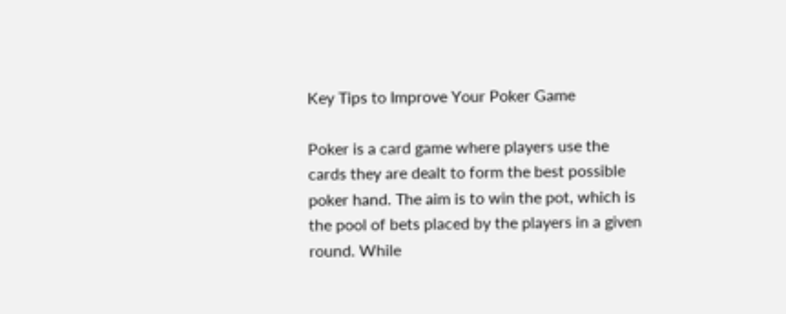Key Tips to Improve Your Poker Game

Poker is a card game where players use the cards they are dealt to form the best possible poker hand. The aim is to win the pot, which is the pool of bets placed by the players in a given round. While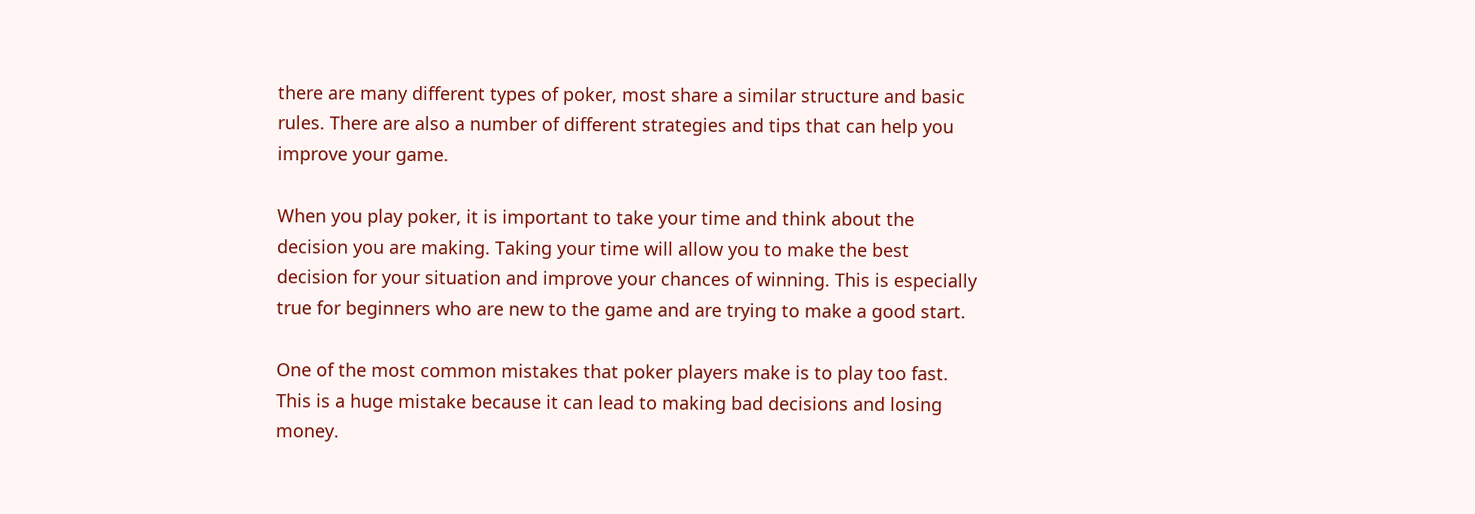there are many different types of poker, most share a similar structure and basic rules. There are also a number of different strategies and tips that can help you improve your game.

When you play poker, it is important to take your time and think about the decision you are making. Taking your time will allow you to make the best decision for your situation and improve your chances of winning. This is especially true for beginners who are new to the game and are trying to make a good start.

One of the most common mistakes that poker players make is to play too fast. This is a huge mistake because it can lead to making bad decisions and losing money.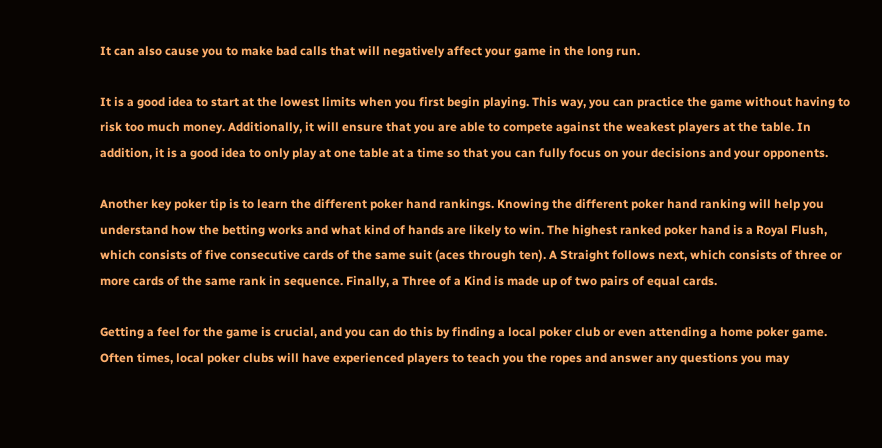It can also cause you to make bad calls that will negatively affect your game in the long run.

It is a good idea to start at the lowest limits when you first begin playing. This way, you can practice the game without having to risk too much money. Additionally, it will ensure that you are able to compete against the weakest players at the table. In addition, it is a good idea to only play at one table at a time so that you can fully focus on your decisions and your opponents.

Another key poker tip is to learn the different poker hand rankings. Knowing the different poker hand ranking will help you understand how the betting works and what kind of hands are likely to win. The highest ranked poker hand is a Royal Flush, which consists of five consecutive cards of the same suit (aces through ten). A Straight follows next, which consists of three or more cards of the same rank in sequence. Finally, a Three of a Kind is made up of two pairs of equal cards.

Getting a feel for the game is crucial, and you can do this by finding a local poker club or even attending a home poker game. Often times, local poker clubs will have experienced players to teach you the ropes and answer any questions you may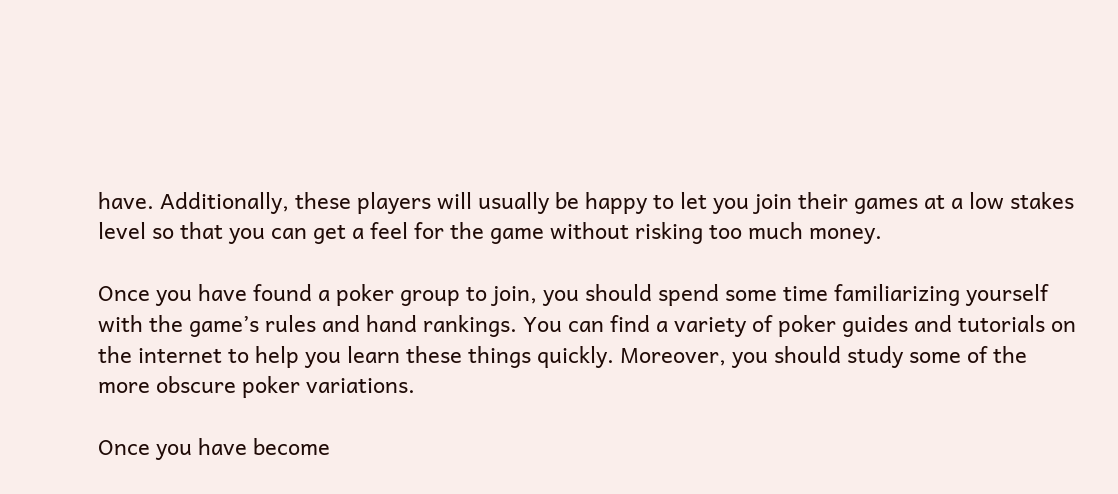have. Additionally, these players will usually be happy to let you join their games at a low stakes level so that you can get a feel for the game without risking too much money.

Once you have found a poker group to join, you should spend some time familiarizing yourself with the game’s rules and hand rankings. You can find a variety of poker guides and tutorials on the internet to help you learn these things quickly. Moreover, you should study some of the more obscure poker variations.

Once you have become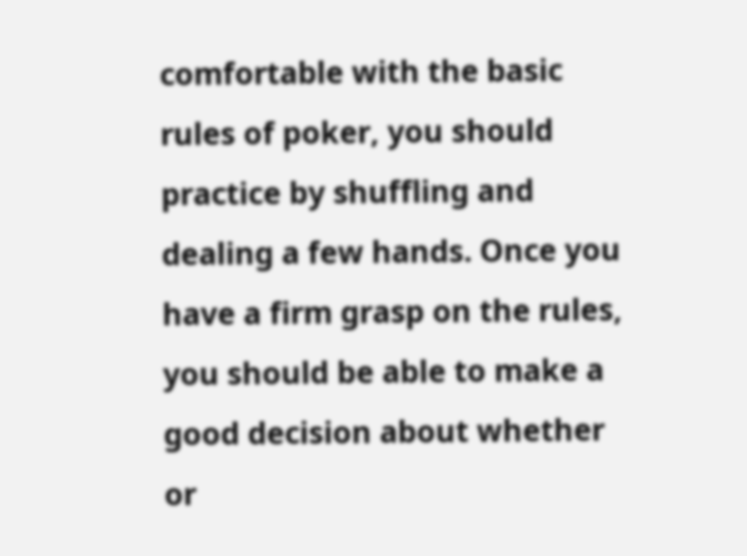comfortable with the basic rules of poker, you should practice by shuffling and dealing a few hands. Once you have a firm grasp on the rules, you should be able to make a good decision about whether or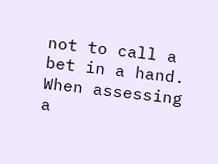not to call a bet in a hand. When assessing a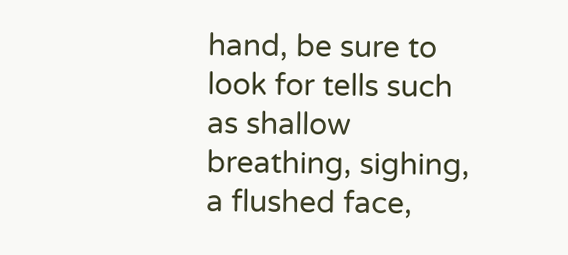hand, be sure to look for tells such as shallow breathing, sighing, a flushed face,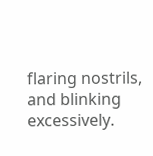flaring nostrils, and blinking excessively.